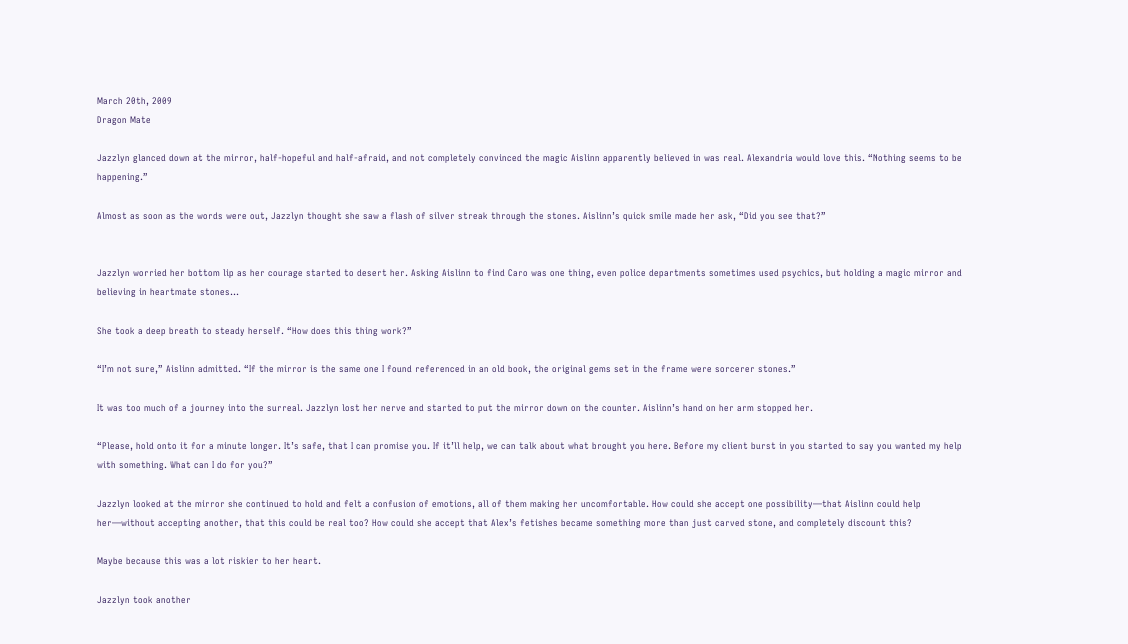March 20th, 2009
Dragon Mate

Jazzlyn glanced down at the mirror, half-hopeful and half-afraid, and not completely convinced the magic Aislinn apparently believed in was real. Alexandria would love this. “Nothing seems to be happening.”

Almost as soon as the words were out, Jazzlyn thought she saw a flash of silver streak through the stones. Aislinn’s quick smile made her ask, “Did you see that?”


Jazzlyn worried her bottom lip as her courage started to desert her. Asking Aislinn to find Caro was one thing, even police departments sometimes used psychics, but holding a magic mirror and believing in heartmate stones…

She took a deep breath to steady herself. “How does this thing work?”

“I’m not sure,” Aislinn admitted. “If the mirror is the same one I found referenced in an old book, the original gems set in the frame were sorcerer stones.”

It was too much of a journey into the surreal. Jazzlyn lost her nerve and started to put the mirror down on the counter. Aislinn’s hand on her arm stopped her.

“Please, hold onto it for a minute longer. It’s safe, that I can promise you. If it’ll help, we can talk about what brought you here. Before my client burst in you started to say you wanted my help with something. What can I do for you?”

Jazzlyn looked at the mirror she continued to hold and felt a confusion of emotions, all of them making her uncomfortable. How could she accept one possibility—that Aislinn could help her—without accepting another, that this could be real too? How could she accept that Alex’s fetishes became something more than just carved stone, and completely discount this?

Maybe because this was a lot riskier to her heart.

Jazzlyn took another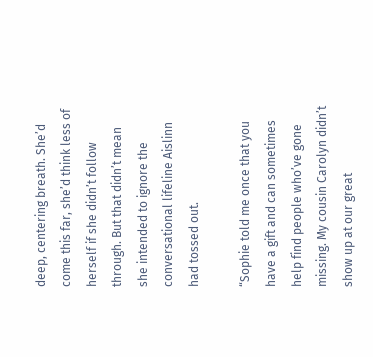deep, centering breath. She’d come this far, she’d think less of herself if she didn’t follow through. But that didn’t mean she intended to ignore the conversational lifeline Aislinn had tossed out.

“Sophie told me once that you have a gift and can sometimes help find people who’ve gone missing. My cousin Carolyn didn’t show up at our great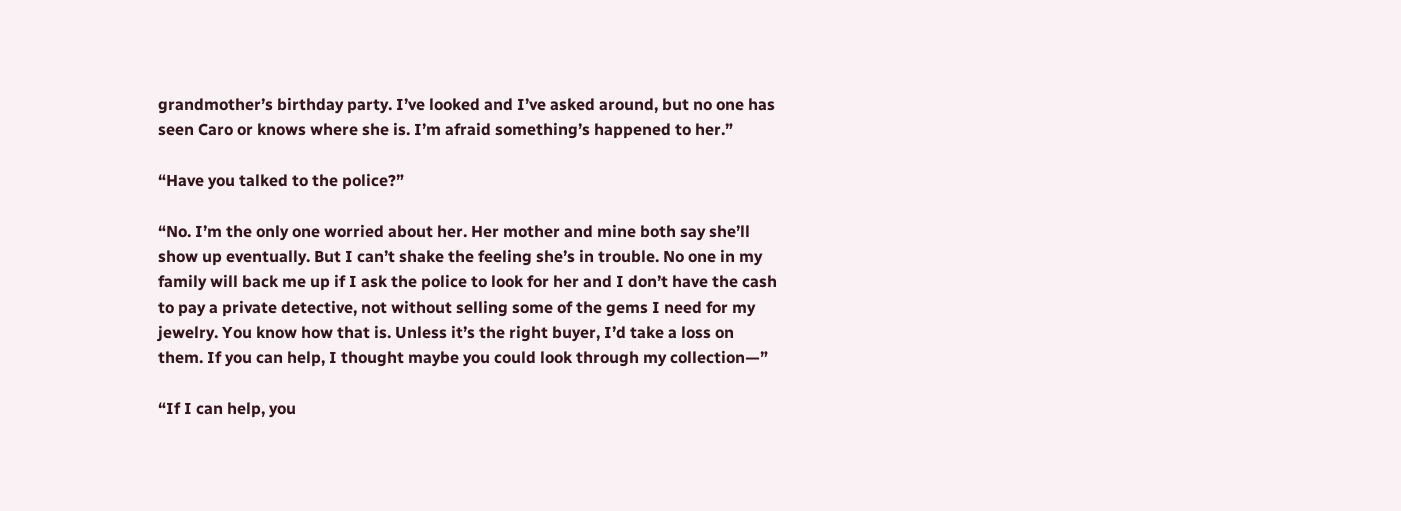grandmother’s birthday party. I’ve looked and I’ve asked around, but no one has seen Caro or knows where she is. I’m afraid something’s happened to her.”

“Have you talked to the police?”

“No. I’m the only one worried about her. Her mother and mine both say she’ll show up eventually. But I can’t shake the feeling she’s in trouble. No one in my family will back me up if I ask the police to look for her and I don’t have the cash to pay a private detective, not without selling some of the gems I need for my jewelry. You know how that is. Unless it’s the right buyer, I’d take a loss on them. If you can help, I thought maybe you could look through my collection—”

“If I can help, you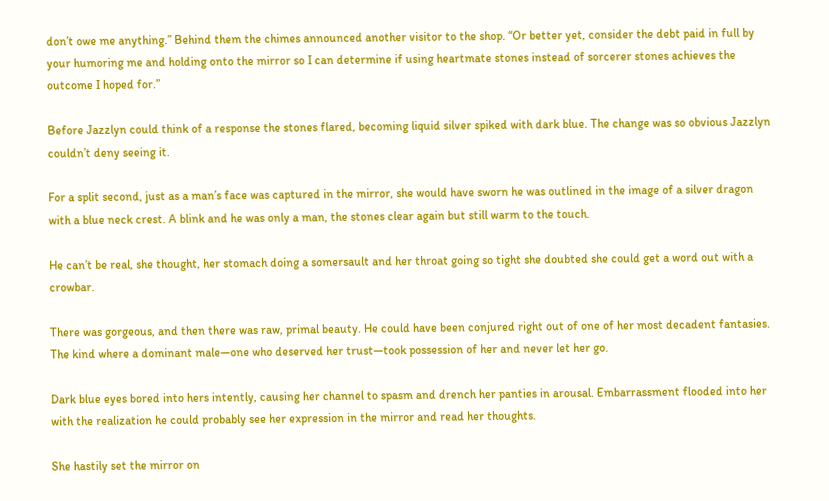don’t owe me anything.” Behind them the chimes announced another visitor to the shop. “Or better yet, consider the debt paid in full by your humoring me and holding onto the mirror so I can determine if using heartmate stones instead of sorcerer stones achieves the outcome I hoped for.”

Before Jazzlyn could think of a response the stones flared, becoming liquid silver spiked with dark blue. The change was so obvious Jazzlyn couldn’t deny seeing it.

For a split second, just as a man’s face was captured in the mirror, she would have sworn he was outlined in the image of a silver dragon with a blue neck crest. A blink and he was only a man, the stones clear again but still warm to the touch.

He can’t be real, she thought, her stomach doing a somersault and her throat going so tight she doubted she could get a word out with a crowbar.

There was gorgeous, and then there was raw, primal beauty. He could have been conjured right out of one of her most decadent fantasies. The kind where a dominant male—one who deserved her trust—took possession of her and never let her go.

Dark blue eyes bored into hers intently, causing her channel to spasm and drench her panties in arousal. Embarrassment flooded into her with the realization he could probably see her expression in the mirror and read her thoughts.

She hastily set the mirror on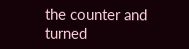the counter and turned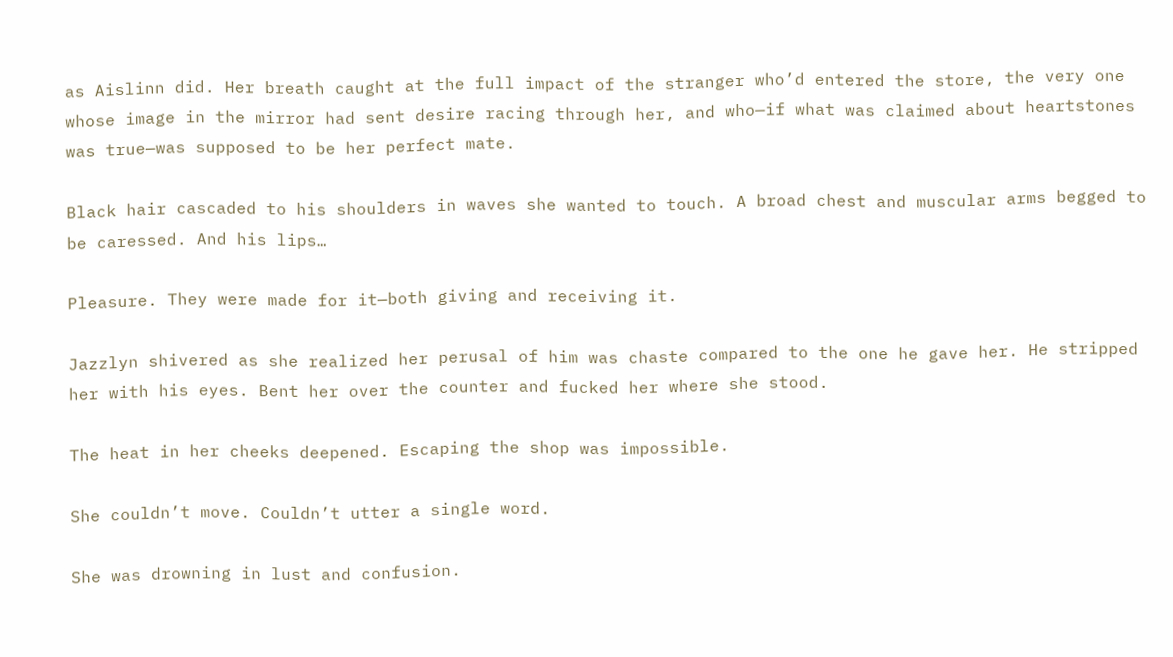as Aislinn did. Her breath caught at the full impact of the stranger who’d entered the store, the very one whose image in the mirror had sent desire racing through her, and who—if what was claimed about heartstones was true—was supposed to be her perfect mate.

Black hair cascaded to his shoulders in waves she wanted to touch. A broad chest and muscular arms begged to be caressed. And his lips…

Pleasure. They were made for it—both giving and receiving it.

Jazzlyn shivered as she realized her perusal of him was chaste compared to the one he gave her. He stripped her with his eyes. Bent her over the counter and fucked her where she stood.

The heat in her cheeks deepened. Escaping the shop was impossible.

She couldn’t move. Couldn’t utter a single word.

She was drowning in lust and confusion.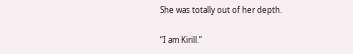She was totally out of her depth.

“I am Kirill.”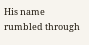His name rumbled through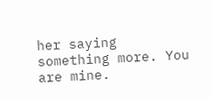her saying something more. You are mine.